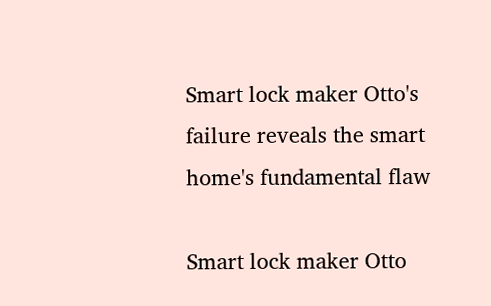Smart lock maker Otto's failure reveals the smart home's fundamental flaw

Smart lock maker Otto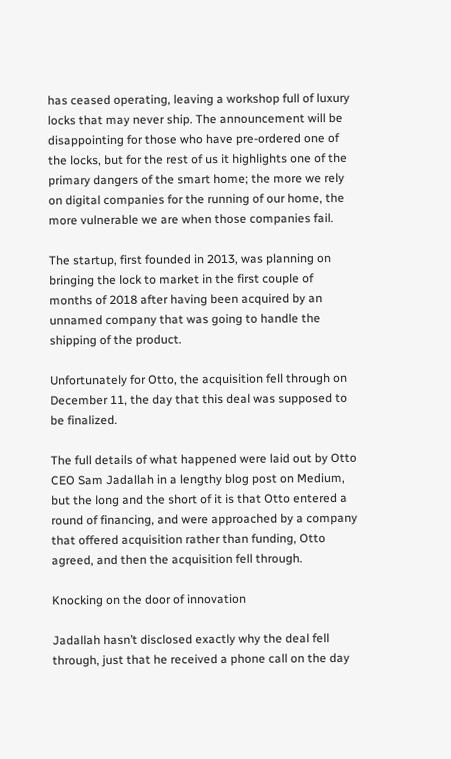has ceased operating, leaving a workshop full of luxury locks that may never ship. The announcement will be disappointing for those who have pre-ordered one of the locks, but for the rest of us it highlights one of the primary dangers of the smart home; the more we rely on digital companies for the running of our home, the more vulnerable we are when those companies fail.

The startup, first founded in 2013, was planning on bringing the lock to market in the first couple of months of 2018 after having been acquired by an unnamed company that was going to handle the shipping of the product.

Unfortunately for Otto, the acquisition fell through on December 11, the day that this deal was supposed to be finalized.

The full details of what happened were laid out by Otto CEO Sam Jadallah in a lengthy blog post on Medium, but the long and the short of it is that Otto entered a round of financing, and were approached by a company that offered acquisition rather than funding, Otto agreed, and then the acquisition fell through.

Knocking on the door of innovation

Jadallah hasn’t disclosed exactly why the deal fell through, just that he received a phone call on the day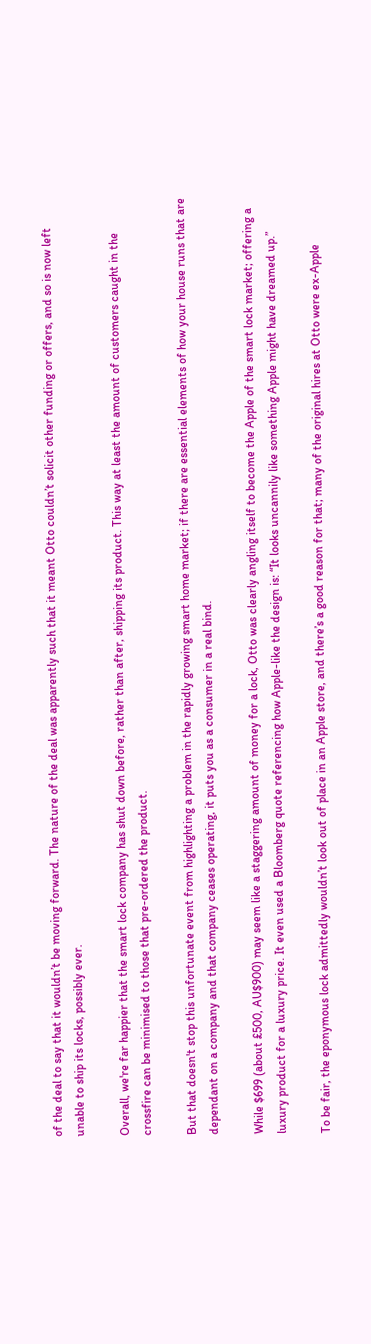of the deal to say that it wouldn’t be moving forward. The nature of the deal was apparently such that it meant Otto couldn’t solicit other funding or offers, and so is now left unable to ship its locks, possibly ever.

Overall, we're far happier that the smart lock company has shut down before, rather than after, shipping its product. This way at least the amount of customers caught in the crossfire can be minimised to those that pre-ordered the product.

But that doesn't stop this unfortunate event from highlighting a problem in the rapidly growing smart home market; if there are essential elements of how your house runs that are dependant on a company and that company ceases operating, it puts you as a consumer in a real bind.

While $699 (about £500, AU$900) may seem like a staggering amount of money for a lock, Otto was clearly angling itself to become the Apple of the smart lock market; offering a luxury product for a luxury price. It even used a Bloomberg quote referencing how Apple-like the design is: “It looks uncannily like something Apple might have dreamed up.”

To be fair, the eponymous lock admittedly wouldn’t look out of place in an Apple store, and there’s a good reason for that; many of the original hires at Otto were ex-Apple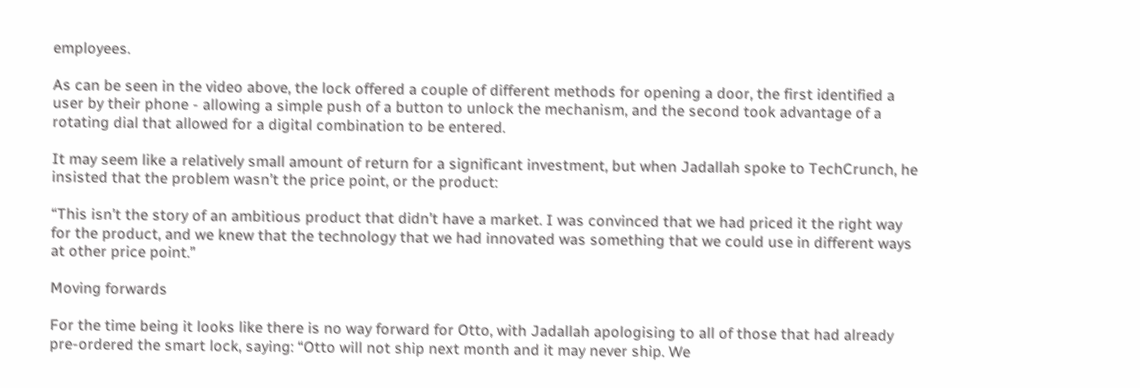employees.

As can be seen in the video above, the lock offered a couple of different methods for opening a door, the first identified a user by their phone - allowing a simple push of a button to unlock the mechanism, and the second took advantage of a rotating dial that allowed for a digital combination to be entered.

It may seem like a relatively small amount of return for a significant investment, but when Jadallah spoke to TechCrunch, he insisted that the problem wasn’t the price point, or the product:

“This isn’t the story of an ambitious product that didn’t have a market. I was convinced that we had priced it the right way for the product, and we knew that the technology that we had innovated was something that we could use in different ways at other price point.”

Moving forwards

For the time being it looks like there is no way forward for Otto, with Jadallah apologising to all of those that had already pre-ordered the smart lock, saying: “Otto will not ship next month and it may never ship. We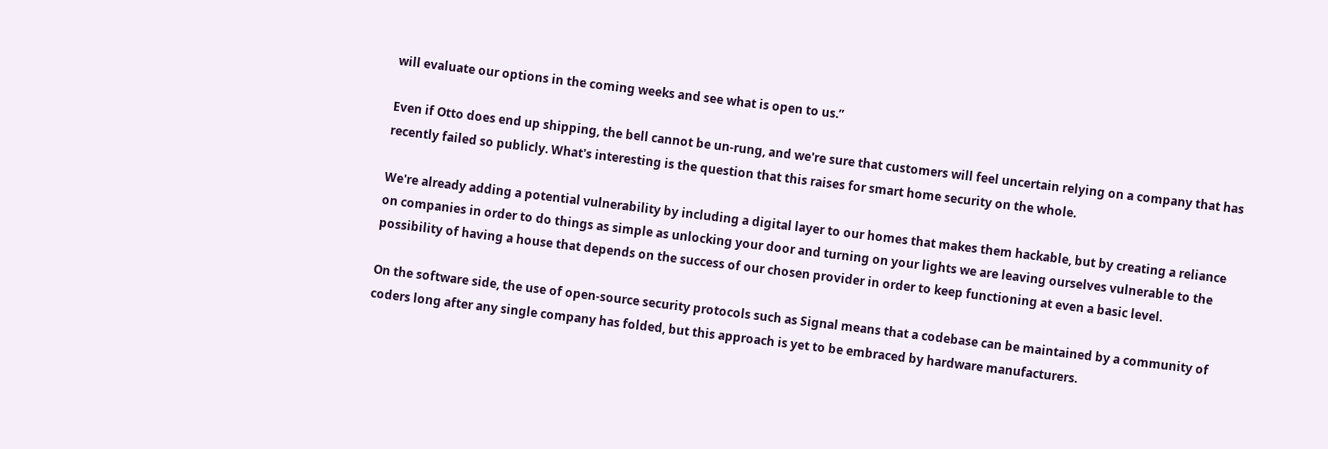will evaluate our options in the coming weeks and see what is open to us.”

Even if Otto does end up shipping, the bell cannot be un-rung, and we're sure that customers will feel uncertain relying on a company that has recently failed so publicly. What's interesting is the question that this raises for smart home security on the whole.

We're already adding a potential vulnerability by including a digital layer to our homes that makes them hackable, but by creating a reliance on companies in order to do things as simple as unlocking your door and turning on your lights we are leaving ourselves vulnerable to the possibility of having a house that depends on the success of our chosen provider in order to keep functioning at even a basic level.

On the software side, the use of open-source security protocols such as Signal means that a codebase can be maintained by a community of coders long after any single company has folded, but this approach is yet to be embraced by hardware manufacturers.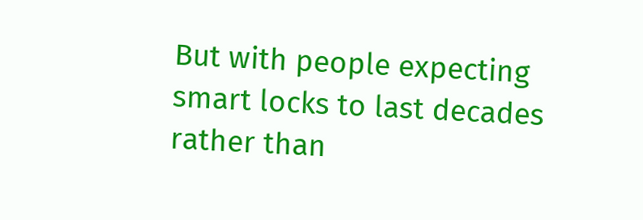But with people expecting smart locks to last decades rather than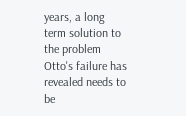years, a long term solution to the problem Otto's failure has revealed needs to be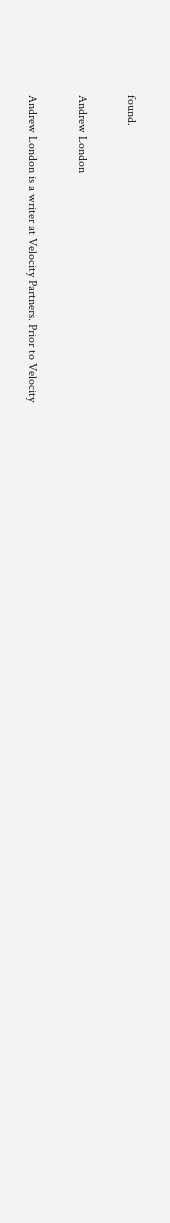found.

Andrew London

Andrew London is a writer at Velocity Partners. Prior to Velocity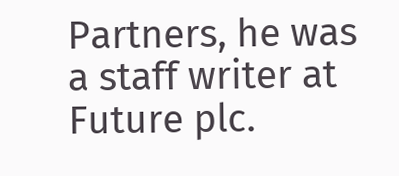Partners, he was a staff writer at Future plc.